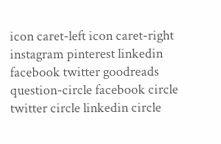icon caret-left icon caret-right instagram pinterest linkedin facebook twitter goodreads question-circle facebook circle twitter circle linkedin circle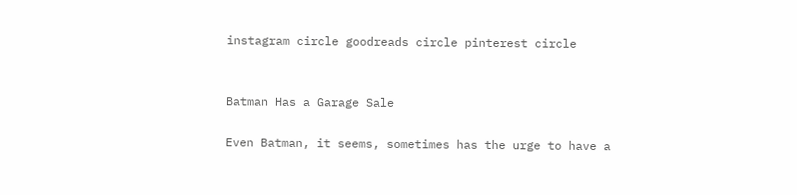instagram circle goodreads circle pinterest circle


Batman Has a Garage Sale

Even Batman, it seems, sometimes has the urge to have a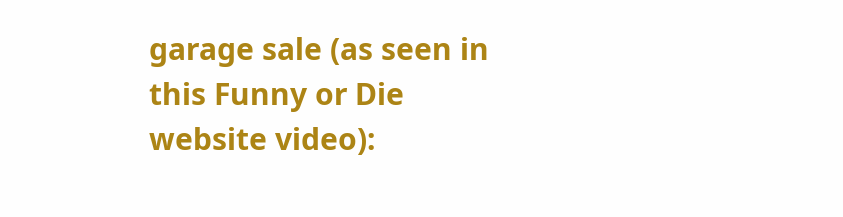garage sale (as seen in this Funny or Die website video):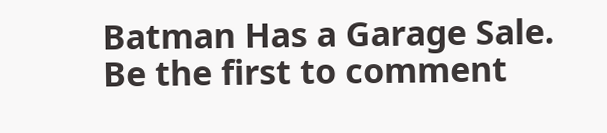Batman Has a Garage Sale.
Be the first to comment